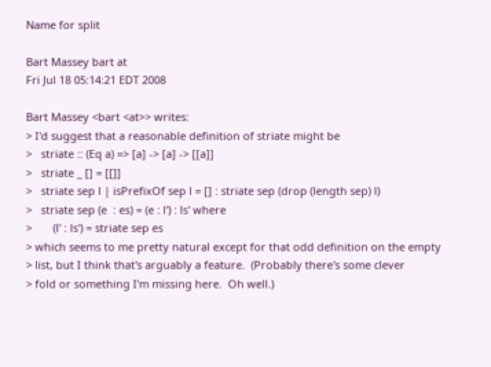Name for split

Bart Massey bart at
Fri Jul 18 05:14:21 EDT 2008

Bart Massey <bart <at>> writes:
> I'd suggest that a reasonable definition of striate might be
>   striate :: (Eq a) => [a] -> [a] -> [[a]]
>   striate _ [] = [[]]
>   striate sep l | isPrefixOf sep l = [] : striate sep (drop (length sep) l)
>   striate sep (e  : es) = (e : l') : ls' where
>       (l' : ls') = striate sep es
> which seems to me pretty natural except for that odd definition on the empty
> list, but I think that's arguably a feature.  (Probably there's some clever
> fold or something I'm missing here.  Oh well.)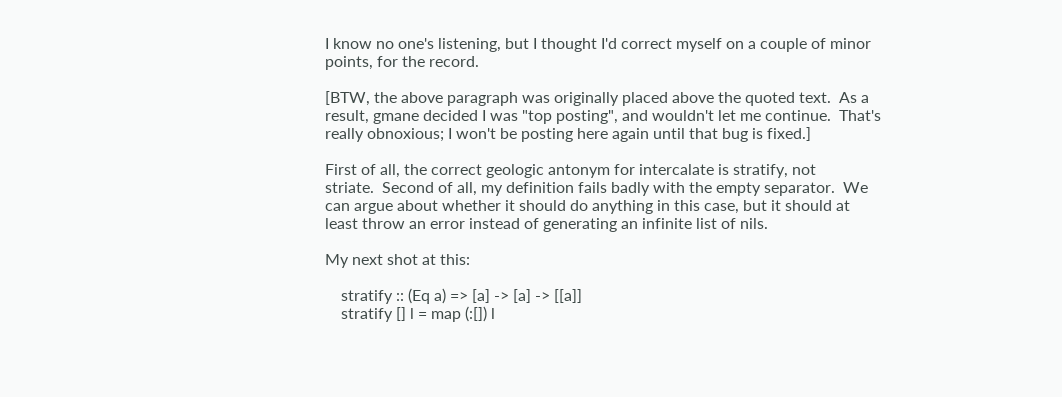I know no one's listening, but I thought I'd correct myself on a couple of minor
points, for the record.

[BTW, the above paragraph was originally placed above the quoted text.  As a
result, gmane decided I was "top posting", and wouldn't let me continue.  That's
really obnoxious; I won't be posting here again until that bug is fixed.]

First of all, the correct geologic antonym for intercalate is stratify, not
striate.  Second of all, my definition fails badly with the empty separator.  We
can argue about whether it should do anything in this case, but it should at
least throw an error instead of generating an infinite list of nils.

My next shot at this:

    stratify :: (Eq a) => [a] -> [a] -> [[a]]
    stratify [] l = map (:[]) l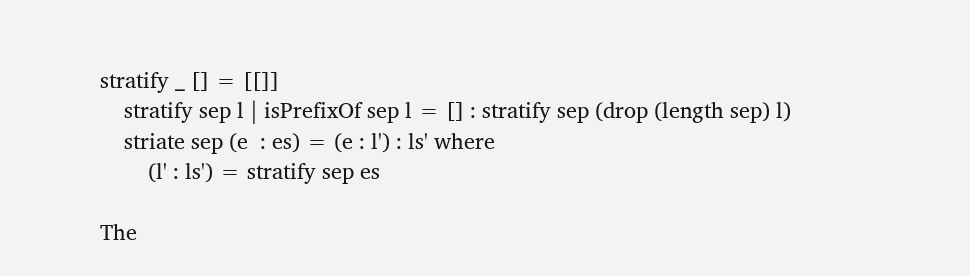stratify _ [] = [[]]
    stratify sep l | isPrefixOf sep l = [] : stratify sep (drop (length sep) l)
    striate sep (e  : es) = (e : l') : ls' where
        (l' : ls') = stratify sep es

The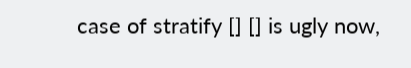case of stratify [] [] is ugly now,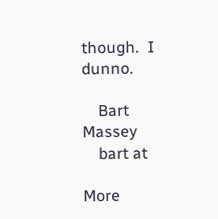though.  I dunno.

    Bart Massey
    bart at

More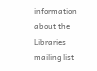information about the Libraries mailing list